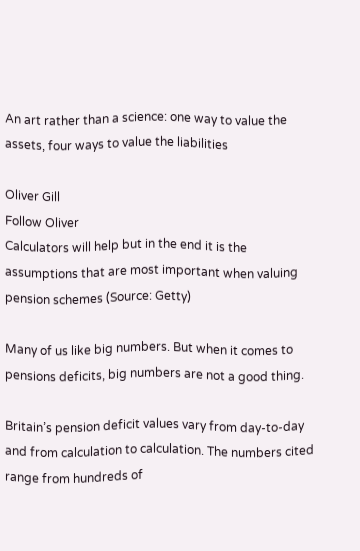An art rather than a science: one way to value the assets, four ways to value the liabilities

Oliver Gill
Follow Oliver
Calculators will help but in the end it is the assumptions that are most important when valuing pension schemes (Source: Getty)

Many of us like big numbers. But when it comes to pensions deficits, big numbers are not a good thing.

Britain’s pension deficit values vary from day-to-day and from calculation to calculation. The numbers cited range from hundreds of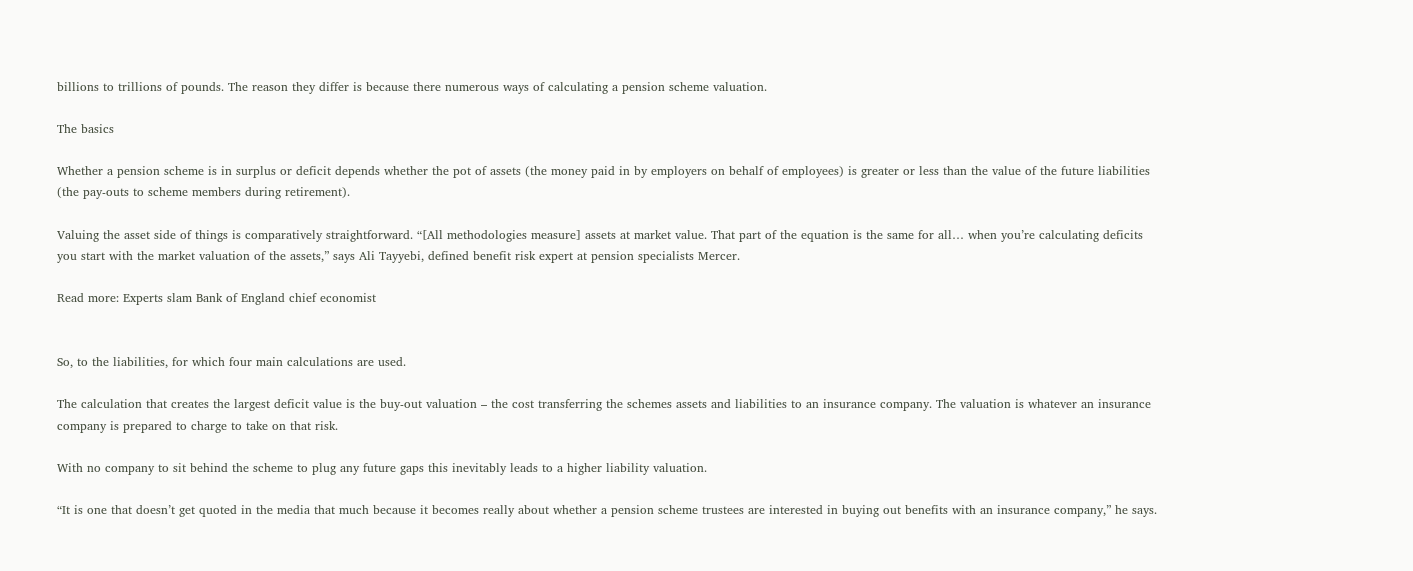billions to trillions of pounds. The reason they differ is because there numerous ways of calculating a pension scheme valuation.

The basics

Whether a pension scheme is in surplus or deficit depends whether the pot of assets (the money paid in by employers on behalf of employees) is greater or less than the value of the future liabilities (the pay-outs to scheme members during retirement).

Valuing the asset side of things is comparatively straightforward. “[All methodologies measure] assets at market value. That part of the equation is the same for all… when you’re calculating deficits you start with the market valuation of the assets,” says Ali Tayyebi, defined benefit risk expert at pension specialists Mercer.

Read more: Experts slam Bank of England chief economist


So, to the liabilities, for which four main calculations are used.

The calculation that creates the largest deficit value is the buy-out valuation – the cost transferring the schemes assets and liabilities to an insurance company. The valuation is whatever an insurance company is prepared to charge to take on that risk.

With no company to sit behind the scheme to plug any future gaps this inevitably leads to a higher liability valuation.

“It is one that doesn’t get quoted in the media that much because it becomes really about whether a pension scheme trustees are interested in buying out benefits with an insurance company,” he says.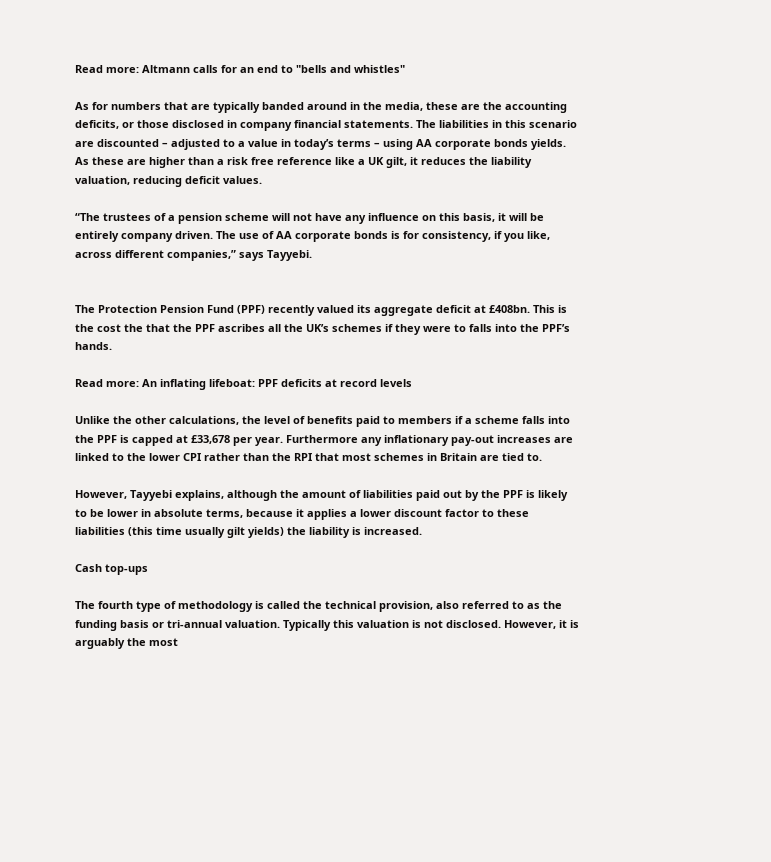Read more: Altmann calls for an end to "bells and whistles"

As for numbers that are typically banded around in the media, these are the accounting deficits, or those disclosed in company financial statements. The liabilities in this scenario are discounted – adjusted to a value in today’s terms – using AA corporate bonds yields. As these are higher than a risk free reference like a UK gilt, it reduces the liability valuation, reducing deficit values.

“The trustees of a pension scheme will not have any influence on this basis, it will be entirely company driven. The use of AA corporate bonds is for consistency, if you like, across different companies,” says Tayyebi.


The Protection Pension Fund (PPF) recently valued its aggregate deficit at £408bn. This is the cost the that the PPF ascribes all the UK’s schemes if they were to falls into the PPF’s hands.

Read more: An inflating lifeboat: PPF deficits at record levels

Unlike the other calculations, the level of benefits paid to members if a scheme falls into the PPF is capped at £33,678 per year. Furthermore any inflationary pay-out increases are linked to the lower CPI rather than the RPI that most schemes in Britain are tied to.

However, Tayyebi explains, although the amount of liabilities paid out by the PPF is likely to be lower in absolute terms, because it applies a lower discount factor to these liabilities (this time usually gilt yields) the liability is increased.

Cash top-ups

The fourth type of methodology is called the technical provision, also referred to as the funding basis or tri-annual valuation. Typically this valuation is not disclosed. However, it is arguably the most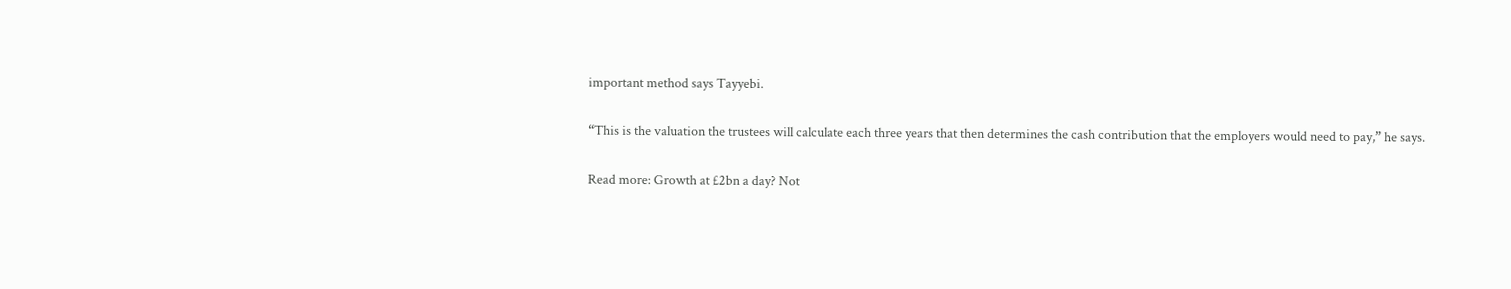important method says Tayyebi.

“This is the valuation the trustees will calculate each three years that then determines the cash contribution that the employers would need to pay,” he says.

Read more: Growth at £2bn a day? Not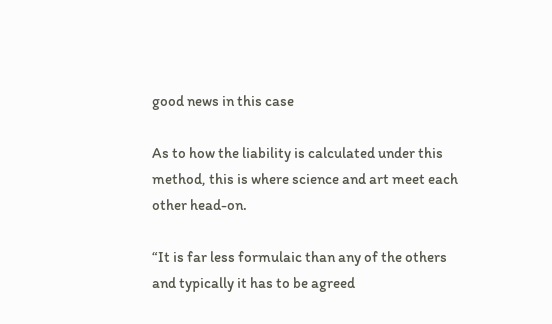good news in this case

As to how the liability is calculated under this method, this is where science and art meet each other head-on.

“It is far less formulaic than any of the others and typically it has to be agreed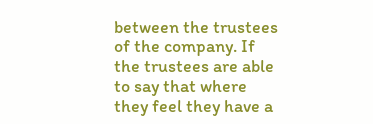between the trustees of the company. If the trustees are able to say that where they feel they have a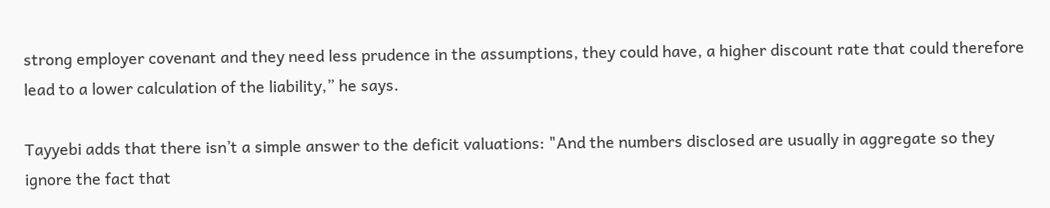strong employer covenant and they need less prudence in the assumptions, they could have, a higher discount rate that could therefore lead to a lower calculation of the liability,” he says.

Tayyebi adds that there isn’t a simple answer to the deficit valuations: "And the numbers disclosed are usually in aggregate so they ignore the fact that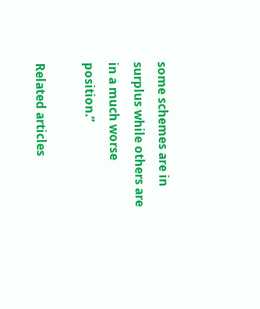some schemes are in surplus while others are in a much worse position.”

Related articles